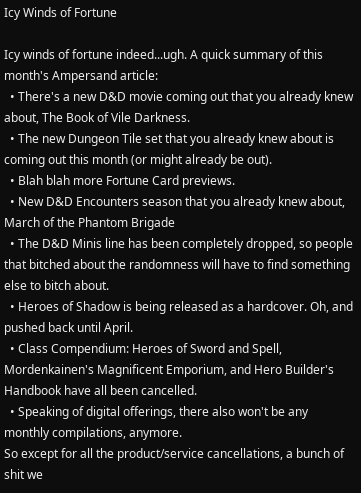Icy Winds of Fortune

Icy winds of fortune indeed...ugh. A quick summary of this month's Ampersand article:
  • There's a new D&D movie coming out that you already knew about, The Book of Vile Darkness.
  • The new Dungeon Tile set that you already knew about is coming out this month (or might already be out).
  • Blah blah more Fortune Card previews.
  • New D&D Encounters season that you already knew about, March of the Phantom Brigade
  • The D&D Minis line has been completely dropped, so people that bitched about the randomness will have to find something else to bitch about.
  • Heroes of Shadow is being released as a hardcover. Oh, and pushed back until April.
  • Class Compendium: Heroes of Sword and Spell, Mordenkainen's Magnificent Emporium, and Hero Builder's Handbook have all been cancelled.
  • Speaking of digital offerings, there also won't be any monthly compilations, anymore.
So except for all the product/service cancellations, a bunch of shit we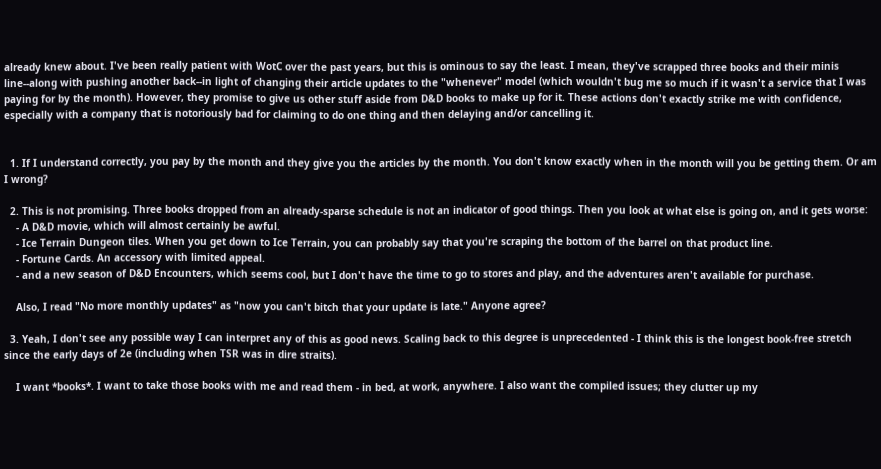already knew about. I've been really patient with WotC over the past years, but this is ominous to say the least. I mean, they've scrapped three books and their minis line--along with pushing another back--in light of changing their article updates to the "whenever" model (which wouldn't bug me so much if it wasn't a service that I was paying for by the month). However, they promise to give us other stuff aside from D&D books to make up for it. These actions don't exactly strike me with confidence, especially with a company that is notoriously bad for claiming to do one thing and then delaying and/or cancelling it.


  1. If I understand correctly, you pay by the month and they give you the articles by the month. You don't know exactly when in the month will you be getting them. Or am I wrong?

  2. This is not promising. Three books dropped from an already-sparse schedule is not an indicator of good things. Then you look at what else is going on, and it gets worse:
    - A D&D movie, which will almost certainly be awful.
    - Ice Terrain Dungeon tiles. When you get down to Ice Terrain, you can probably say that you're scraping the bottom of the barrel on that product line.
    - Fortune Cards. An accessory with limited appeal.
    - and a new season of D&D Encounters, which seems cool, but I don't have the time to go to stores and play, and the adventures aren't available for purchase.

    Also, I read "No more monthly updates" as "now you can't bitch that your update is late." Anyone agree?

  3. Yeah, I don't see any possible way I can interpret any of this as good news. Scaling back to this degree is unprecedented - I think this is the longest book-free stretch since the early days of 2e (including when TSR was in dire straits).

    I want *books*. I want to take those books with me and read them - in bed, at work, anywhere. I also want the compiled issues; they clutter up my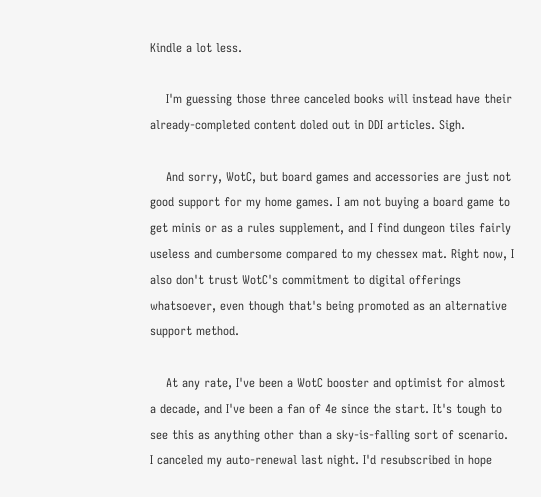Kindle a lot less.

    I'm guessing those three canceled books will instead have their already-completed content doled out in DDI articles. Sigh.

    And sorry, WotC, but board games and accessories are just not good support for my home games. I am not buying a board game to get minis or as a rules supplement, and I find dungeon tiles fairly useless and cumbersome compared to my chessex mat. Right now, I also don't trust WotC's commitment to digital offerings whatsoever, even though that's being promoted as an alternative support method.

    At any rate, I've been a WotC booster and optimist for almost a decade, and I've been a fan of 4e since the start. It's tough to see this as anything other than a sky-is-falling sort of scenario. I canceled my auto-renewal last night. I'd resubscribed in hope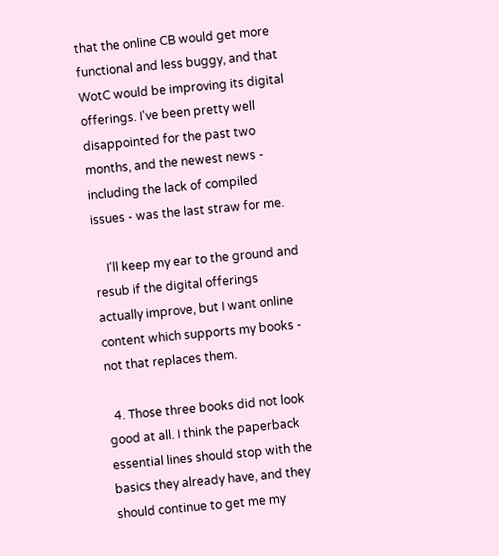that the online CB would get more functional and less buggy, and that WotC would be improving its digital offerings. I've been pretty well disappointed for the past two months, and the newest news - including the lack of compiled issues - was the last straw for me.

    I'll keep my ear to the ground and resub if the digital offerings actually improve, but I want online content which supports my books - not that replaces them.

  4. Those three books did not look good at all. I think the paperback essential lines should stop with the basics they already have, and they should continue to get me my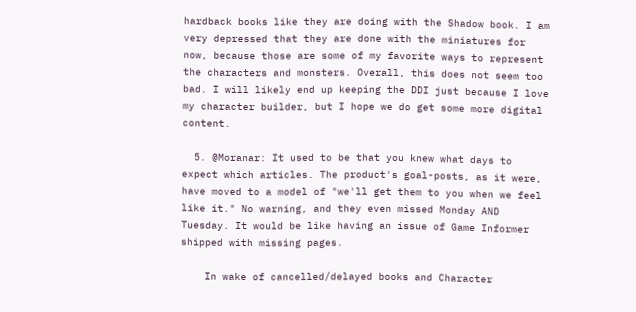hardback books like they are doing with the Shadow book. I am very depressed that they are done with the miniatures for now, because those are some of my favorite ways to represent the characters and monsters. Overall, this does not seem too bad. I will likely end up keeping the DDI just because I love my character builder, but I hope we do get some more digital content.

  5. @Moranar: It used to be that you knew what days to expect which articles. The product's goal-posts, as it were, have moved to a model of "we'll get them to you when we feel like it." No warning, and they even missed Monday AND Tuesday. It would be like having an issue of Game Informer shipped with missing pages.

    In wake of cancelled/delayed books and Character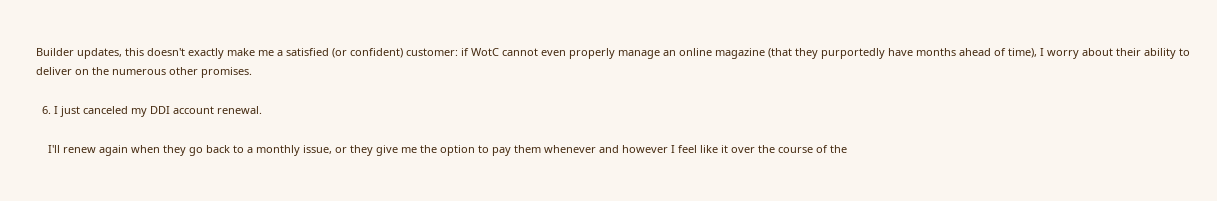Builder updates, this doesn't exactly make me a satisfied (or confident) customer: if WotC cannot even properly manage an online magazine (that they purportedly have months ahead of time), I worry about their ability to deliver on the numerous other promises.

  6. I just canceled my DDI account renewal.

    I'll renew again when they go back to a monthly issue, or they give me the option to pay them whenever and however I feel like it over the course of the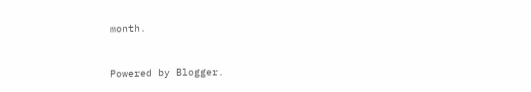month.


Powered by Blogger.